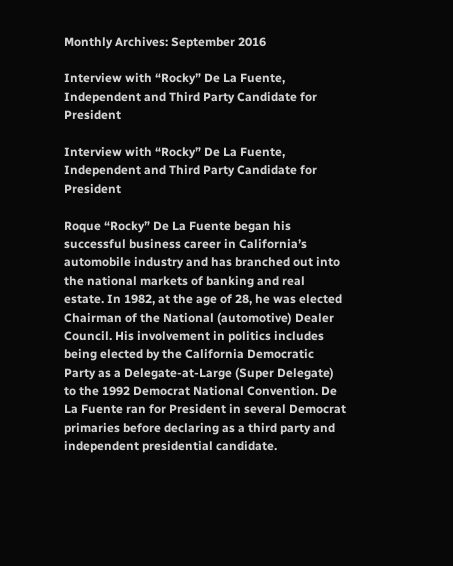Monthly Archives: September 2016

Interview with “Rocky” De La Fuente, Independent and Third Party Candidate for President

Interview with “Rocky” De La Fuente, Independent and Third Party Candidate for President

Roque “Rocky” De La Fuente began his successful business career in California’s automobile industry and has branched out into the national markets of banking and real estate. In 1982, at the age of 28, he was elected Chairman of the National (automotive) Dealer Council. His involvement in politics includes being elected by the California Democratic Party as a Delegate-at-Large (Super Delegate) to the 1992 Democrat National Convention. De La Fuente ran for President in several Democrat primaries before declaring as a third party and independent presidential candidate.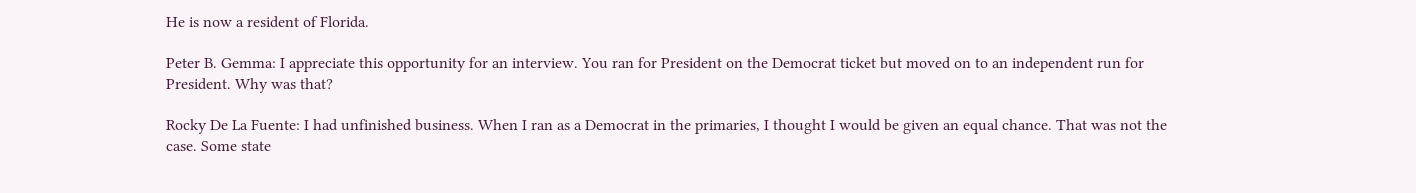He is now a resident of Florida.

Peter B. Gemma: I appreciate this opportunity for an interview. You ran for President on the Democrat ticket but moved on to an independent run for President. Why was that?

Rocky De La Fuente: I had unfinished business. When I ran as a Democrat in the primaries, I thought I would be given an equal chance. That was not the case. Some state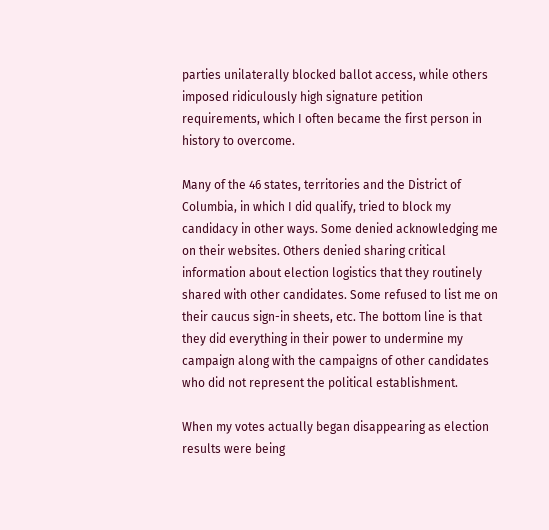parties unilaterally blocked ballot access, while others imposed ridiculously high signature petition requirements, which I often became the first person in history to overcome.

Many of the 46 states, territories and the District of Columbia, in which I did qualify, tried to block my candidacy in other ways. Some denied acknowledging me on their websites. Others denied sharing critical information about election logistics that they routinely shared with other candidates. Some refused to list me on their caucus sign-in sheets, etc. The bottom line is that they did everything in their power to undermine my campaign along with the campaigns of other candidates who did not represent the political establishment.

When my votes actually began disappearing as election results were being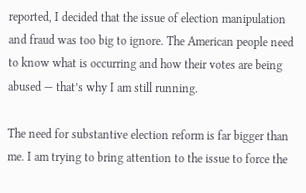reported, I decided that the issue of election manipulation and fraud was too big to ignore. The American people need to know what is occurring and how their votes are being abused — that’s why I am still running.

The need for substantive election reform is far bigger than me. I am trying to bring attention to the issue to force the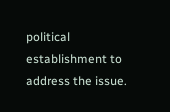political establishment to address the issue.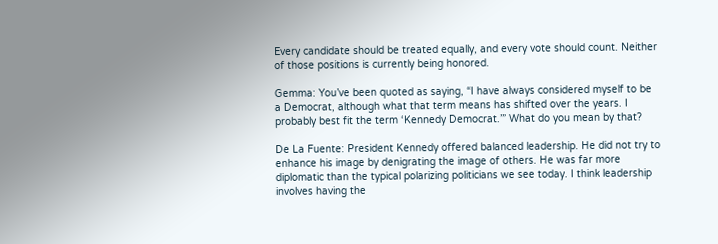Every candidate should be treated equally, and every vote should count. Neither of those positions is currently being honored.

Gemma: You’ve been quoted as saying, “I have always considered myself to be a Democrat, although what that term means has shifted over the years. I probably best fit the term ‘Kennedy Democrat.’” What do you mean by that?

De La Fuente: President Kennedy offered balanced leadership. He did not try to enhance his image by denigrating the image of others. He was far more diplomatic than the typical polarizing politicians we see today. I think leadership involves having the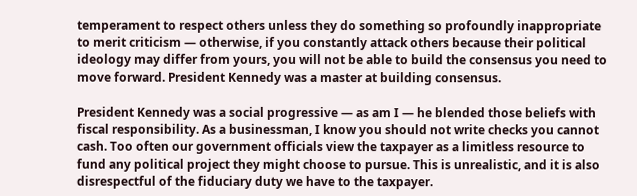temperament to respect others unless they do something so profoundly inappropriate to merit criticism — otherwise, if you constantly attack others because their political ideology may differ from yours, you will not be able to build the consensus you need to move forward. President Kennedy was a master at building consensus.

President Kennedy was a social progressive — as am I — he blended those beliefs with fiscal responsibility. As a businessman, I know you should not write checks you cannot cash. Too often our government officials view the taxpayer as a limitless resource to fund any political project they might choose to pursue. This is unrealistic, and it is also disrespectful of the fiduciary duty we have to the taxpayer.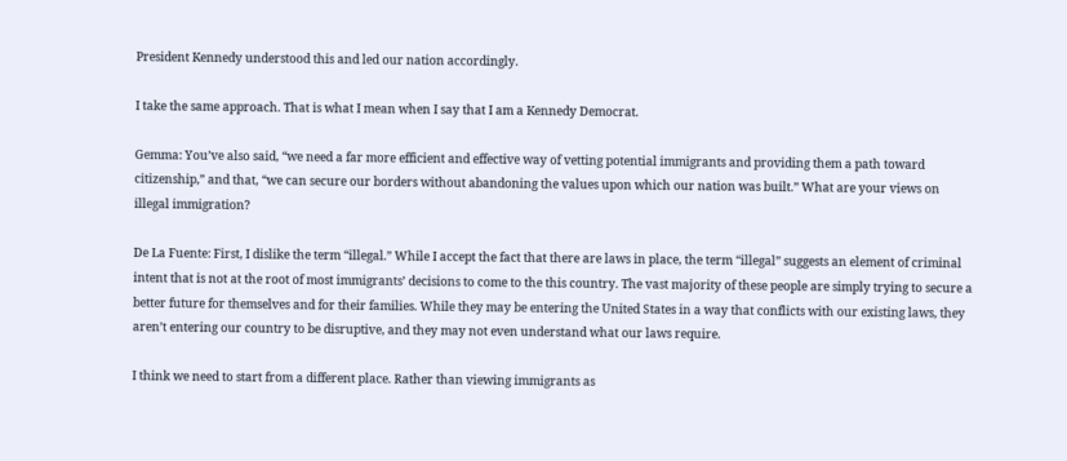President Kennedy understood this and led our nation accordingly.

I take the same approach. That is what I mean when I say that I am a Kennedy Democrat.

Gemma: You’ve also said, “we need a far more efficient and effective way of vetting potential immigrants and providing them a path toward citizenship,” and that, “we can secure our borders without abandoning the values upon which our nation was built.” What are your views on illegal immigration?

De La Fuente: First, I dislike the term “illegal.” While I accept the fact that there are laws in place, the term “illegal” suggests an element of criminal intent that is not at the root of most immigrants’ decisions to come to the this country. The vast majority of these people are simply trying to secure a better future for themselves and for their families. While they may be entering the United States in a way that conflicts with our existing laws, they aren’t entering our country to be disruptive, and they may not even understand what our laws require.

I think we need to start from a different place. Rather than viewing immigrants as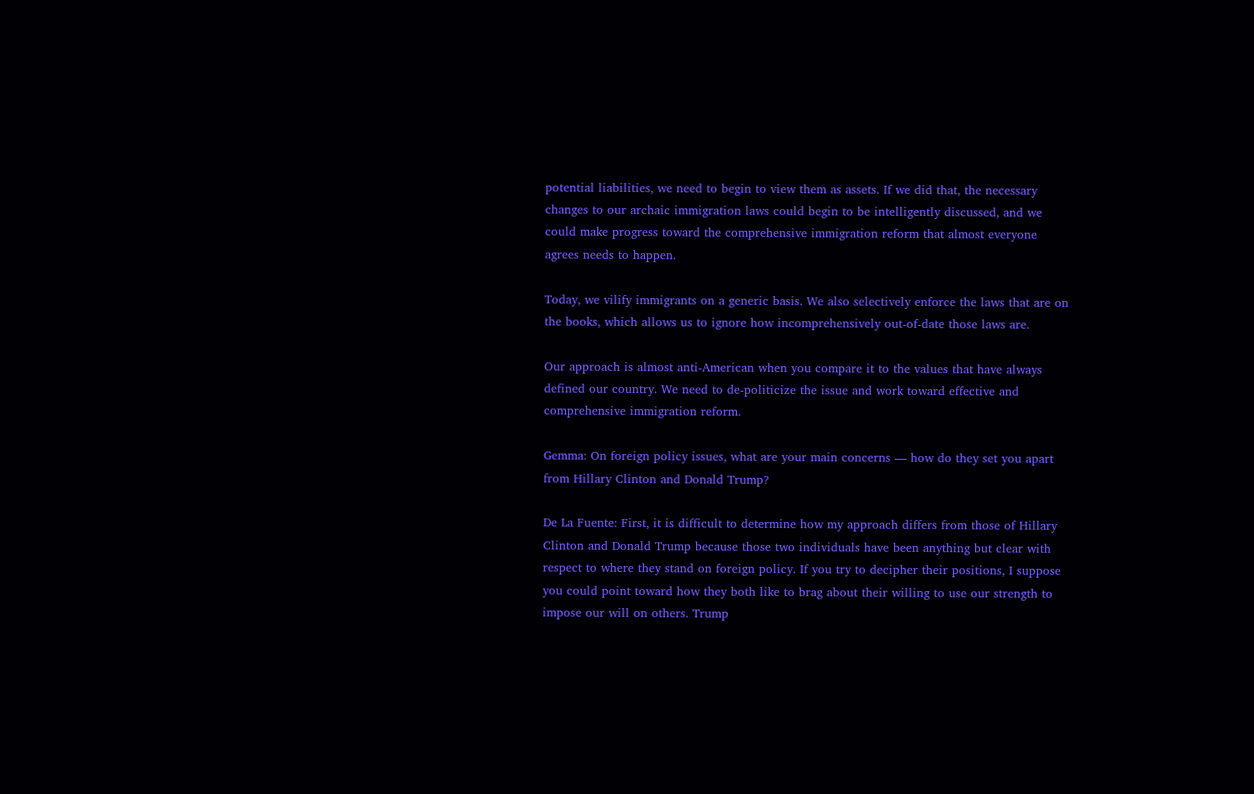potential liabilities, we need to begin to view them as assets. If we did that, the necessary changes to our archaic immigration laws could begin to be intelligently discussed, and we could make progress toward the comprehensive immigration reform that almost everyone agrees needs to happen.

Today, we vilify immigrants on a generic basis. We also selectively enforce the laws that are on the books, which allows us to ignore how incomprehensively out-of-date those laws are.

Our approach is almost anti-American when you compare it to the values that have always defined our country. We need to de-politicize the issue and work toward effective and comprehensive immigration reform.

Gemma: On foreign policy issues, what are your main concerns — how do they set you apart from Hillary Clinton and Donald Trump?

De La Fuente: First, it is difficult to determine how my approach differs from those of Hillary Clinton and Donald Trump because those two individuals have been anything but clear with respect to where they stand on foreign policy. If you try to decipher their positions, I suppose you could point toward how they both like to brag about their willing to use our strength to impose our will on others. Trump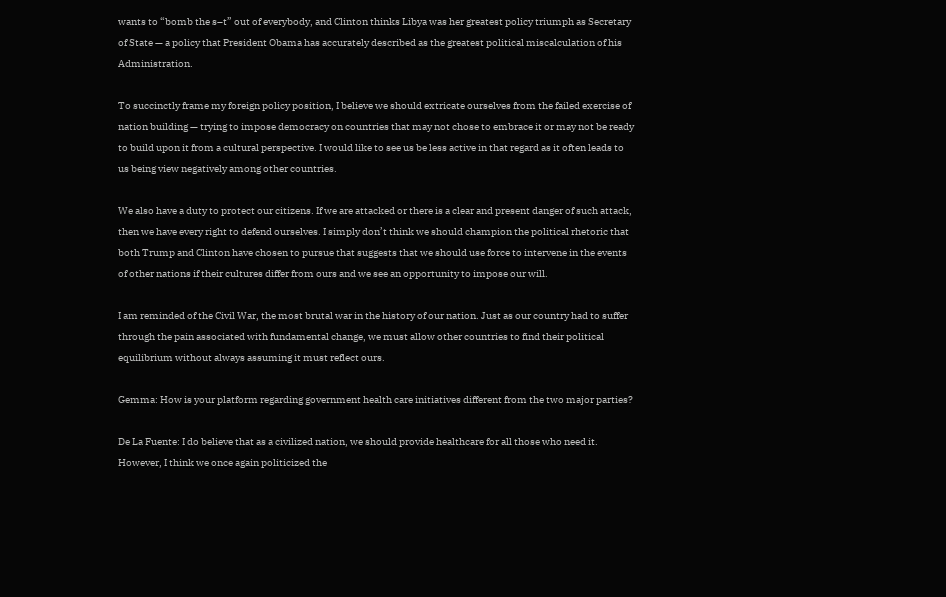wants to “bomb the s–t” out of everybody, and Clinton thinks Libya was her greatest policy triumph as Secretary of State — a policy that President Obama has accurately described as the greatest political miscalculation of his Administration.

To succinctly frame my foreign policy position, I believe we should extricate ourselves from the failed exercise of nation building — trying to impose democracy on countries that may not chose to embrace it or may not be ready to build upon it from a cultural perspective. I would like to see us be less active in that regard as it often leads to us being view negatively among other countries.

We also have a duty to protect our citizens. If we are attacked or there is a clear and present danger of such attack, then we have every right to defend ourselves. I simply don’t think we should champion the political rhetoric that both Trump and Clinton have chosen to pursue that suggests that we should use force to intervene in the events of other nations if their cultures differ from ours and we see an opportunity to impose our will.

I am reminded of the Civil War, the most brutal war in the history of our nation. Just as our country had to suffer through the pain associated with fundamental change, we must allow other countries to find their political equilibrium without always assuming it must reflect ours.

Gemma: How is your platform regarding government health care initiatives different from the two major parties?

De La Fuente: I do believe that as a civilized nation, we should provide healthcare for all those who need it. However, I think we once again politicized the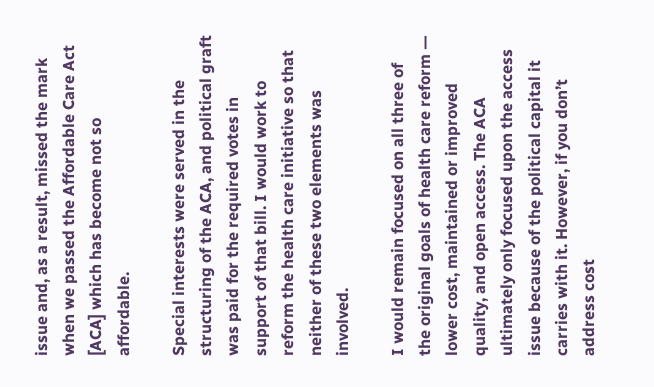issue and, as a result, missed the mark when we passed the Affordable Care Act [ACA] which has become not so affordable.

Special interests were served in the structuring of the ACA, and political graft was paid for the required votes in support of that bill. I would work to reform the health care initiative so that neither of these two elements was involved.

I would remain focused on all three of the original goals of health care reform — lower cost, maintained or improved quality, and open access. The ACA ultimately only focused upon the access issue because of the political capital it carries with it. However, if you don’t address cost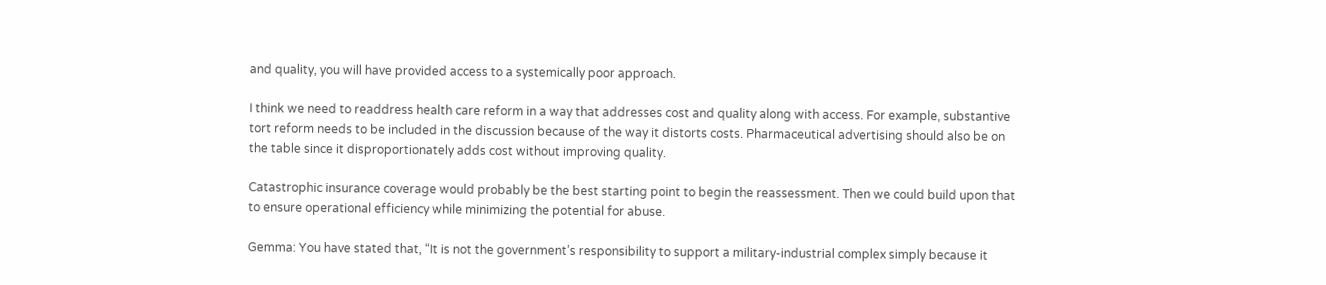and quality, you will have provided access to a systemically poor approach.

I think we need to readdress health care reform in a way that addresses cost and quality along with access. For example, substantive tort reform needs to be included in the discussion because of the way it distorts costs. Pharmaceutical advertising should also be on the table since it disproportionately adds cost without improving quality.

Catastrophic insurance coverage would probably be the best starting point to begin the reassessment. Then we could build upon that to ensure operational efficiency while minimizing the potential for abuse.

Gemma: You have stated that, “It is not the government’s responsibility to support a military-industrial complex simply because it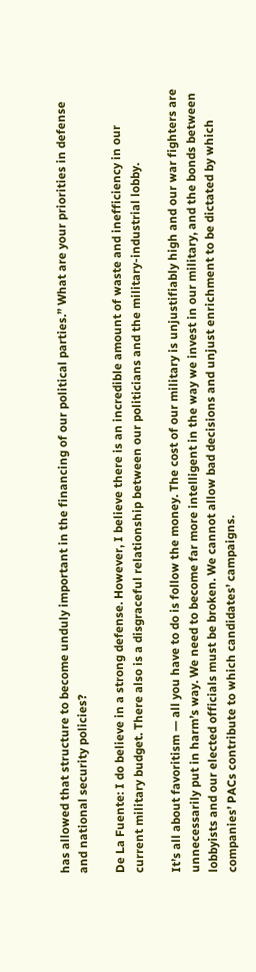has allowed that structure to become unduly important in the financing of our political parties.” What are your priorities in defense and national security policies?

De La Fuente: I do believe in a strong defense. However, I believe there is an incredible amount of waste and inefficiency in our current military budget. There also is a disgraceful relationship between our politicians and the military-industrial lobby.

It’s all about favoritism — all you have to do is follow the money. The cost of our military is unjustifiably high and our war fighters are unnecessarily put in harm’s way. We need to become far more intelligent in the way we invest in our military, and the bonds between lobbyists and our elected officials must be broken. We cannot allow bad decisions and unjust enrichment to be dictated by which companies’ PACs contribute to which candidates’ campaigns.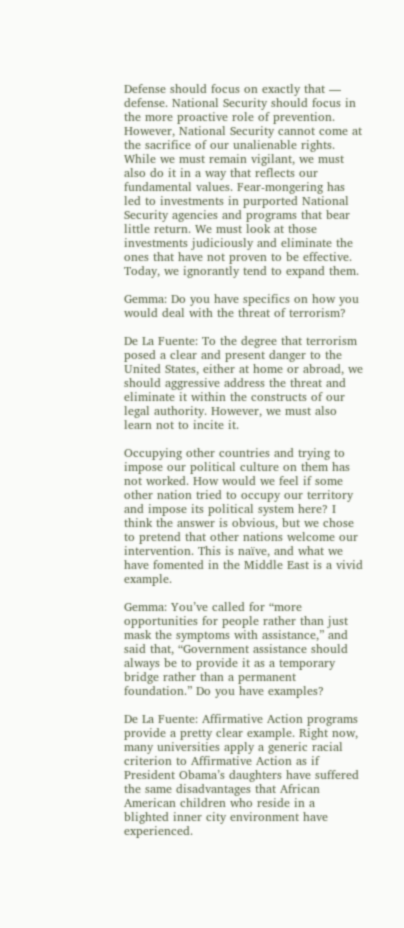Defense should focus on exactly that — defense. National Security should focus in the more proactive role of prevention. However, National Security cannot come at the sacrifice of our unalienable rights. While we must remain vigilant, we must also do it in a way that reflects our fundamental values. Fear-mongering has led to investments in purported National Security agencies and programs that bear little return. We must look at those investments judiciously and eliminate the ones that have not proven to be effective. Today, we ignorantly tend to expand them.

Gemma: Do you have specifics on how you would deal with the threat of terrorism?

De La Fuente: To the degree that terrorism posed a clear and present danger to the United States, either at home or abroad, we should aggressive address the threat and eliminate it within the constructs of our legal authority. However, we must also learn not to incite it.

Occupying other countries and trying to impose our political culture on them has not worked. How would we feel if some other nation tried to occupy our territory and impose its political system here? I think the answer is obvious, but we chose to pretend that other nations welcome our intervention. This is naïve, and what we have fomented in the Middle East is a vivid example.

Gemma: You’ve called for “more opportunities for people rather than just mask the symptoms with assistance,” and said that, “Government assistance should always be to provide it as a temporary bridge rather than a permanent foundation.” Do you have examples?

De La Fuente: Affirmative Action programs provide a pretty clear example. Right now, many universities apply a generic racial criterion to Affirmative Action as if President Obama’s daughters have suffered the same disadvantages that African American children who reside in a blighted inner city environment have experienced.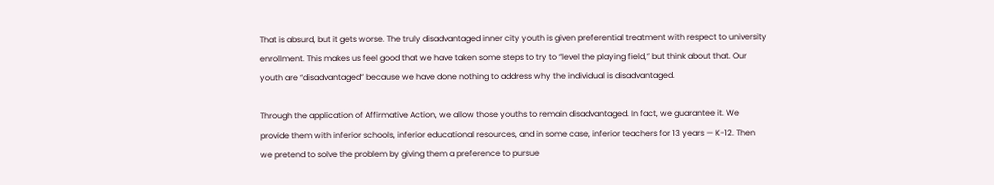That is absurd, but it gets worse. The truly disadvantaged inner city youth is given preferential treatment with respect to university enrollment. This makes us feel good that we have taken some steps to try to “level the playing field,” but think about that. Our youth are “disadvantaged” because we have done nothing to address why the individual is disadvantaged.

Through the application of Affirmative Action, we allow those youths to remain disadvantaged. In fact, we guarantee it. We provide them with inferior schools, inferior educational resources, and in some case, inferior teachers for 13 years — K-12. Then we pretend to solve the problem by giving them a preference to pursue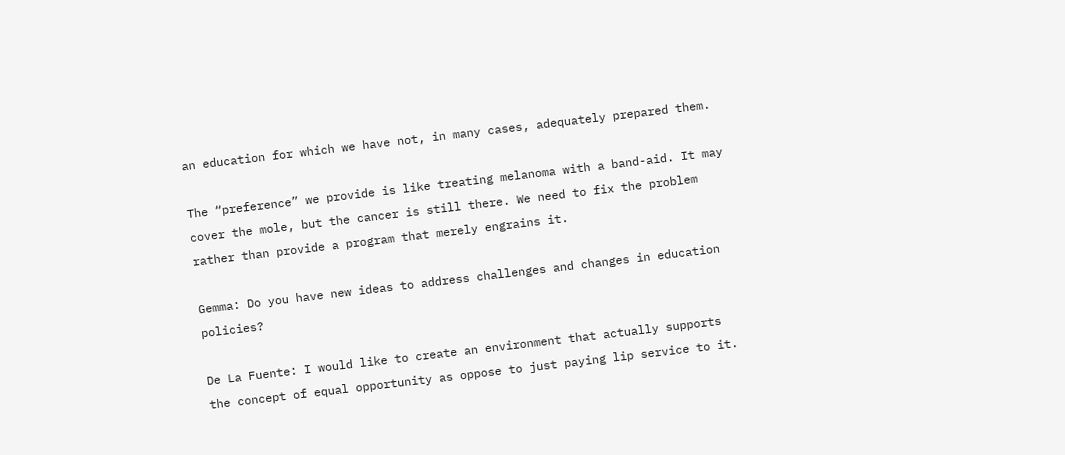an education for which we have not, in many cases, adequately prepared them.

The “preference” we provide is like treating melanoma with a band-aid. It may cover the mole, but the cancer is still there. We need to fix the problem rather than provide a program that merely engrains it.

Gemma: Do you have new ideas to address challenges and changes in education policies?

De La Fuente: I would like to create an environment that actually supports the concept of equal opportunity as oppose to just paying lip service to it.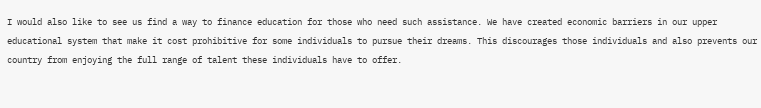I would also like to see us find a way to finance education for those who need such assistance. We have created economic barriers in our upper educational system that make it cost prohibitive for some individuals to pursue their dreams. This discourages those individuals and also prevents our country from enjoying the full range of talent these individuals have to offer.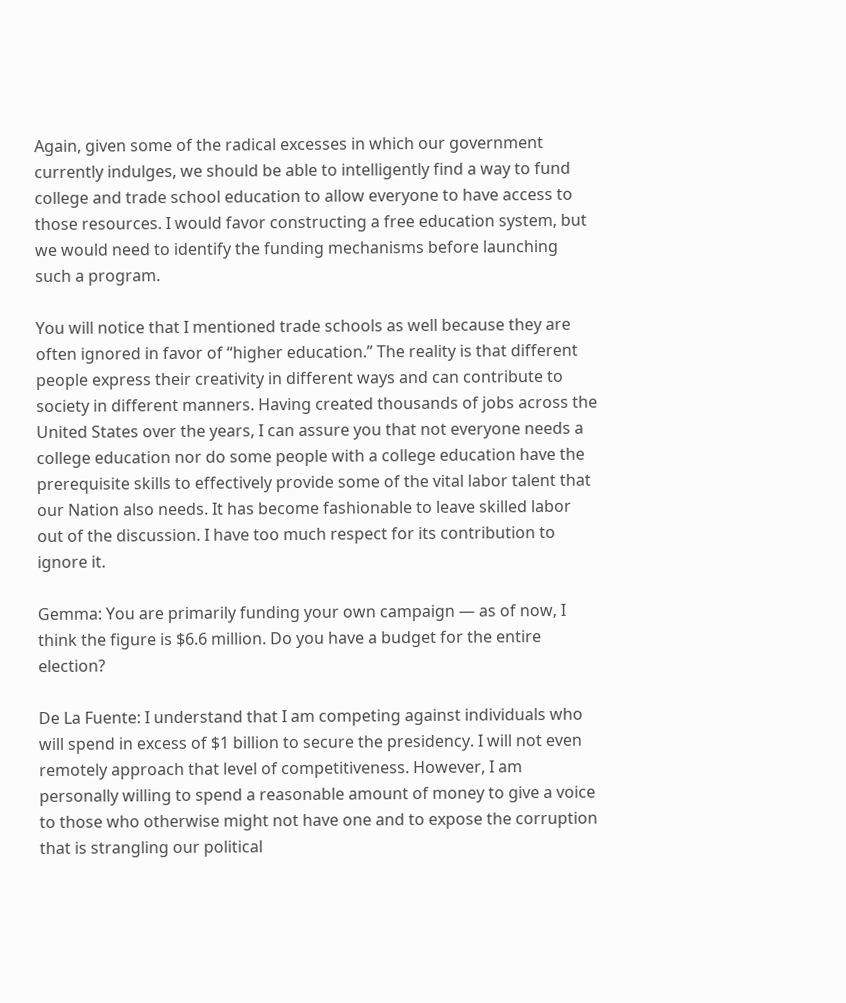Again, given some of the radical excesses in which our government currently indulges, we should be able to intelligently find a way to fund college and trade school education to allow everyone to have access to those resources. I would favor constructing a free education system, but we would need to identify the funding mechanisms before launching such a program.

You will notice that I mentioned trade schools as well because they are often ignored in favor of “higher education.” The reality is that different people express their creativity in different ways and can contribute to society in different manners. Having created thousands of jobs across the United States over the years, I can assure you that not everyone needs a college education nor do some people with a college education have the prerequisite skills to effectively provide some of the vital labor talent that our Nation also needs. It has become fashionable to leave skilled labor out of the discussion. I have too much respect for its contribution to ignore it.

Gemma: You are primarily funding your own campaign — as of now, I think the figure is $6.6 million. Do you have a budget for the entire election?

De La Fuente: I understand that I am competing against individuals who will spend in excess of $1 billion to secure the presidency. I will not even remotely approach that level of competitiveness. However, I am personally willing to spend a reasonable amount of money to give a voice to those who otherwise might not have one and to expose the corruption that is strangling our political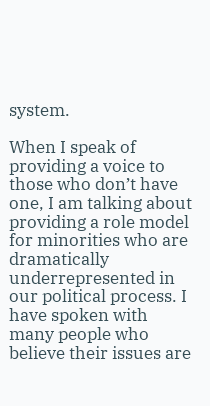system.

When I speak of providing a voice to those who don’t have one, I am talking about providing a role model for minorities who are dramatically underrepresented in our political process. I have spoken with many people who believe their issues are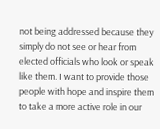not being addressed because they simply do not see or hear from elected officials who look or speak like them. I want to provide those people with hope and inspire them to take a more active role in our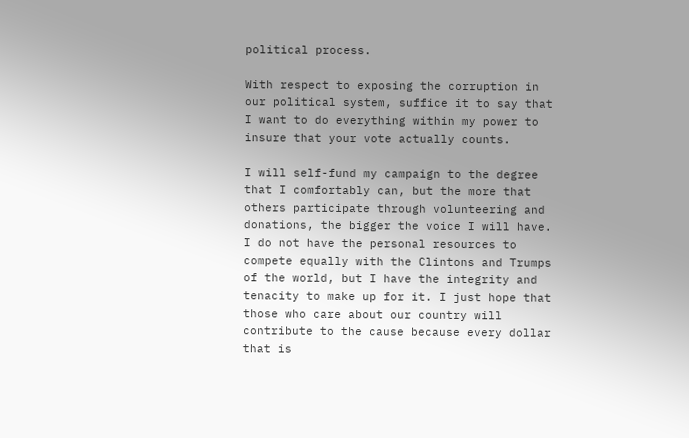political process.

With respect to exposing the corruption in our political system, suffice it to say that I want to do everything within my power to insure that your vote actually counts.

I will self-fund my campaign to the degree that I comfortably can, but the more that others participate through volunteering and donations, the bigger the voice I will have. I do not have the personal resources to compete equally with the Clintons and Trumps of the world, but I have the integrity and tenacity to make up for it. I just hope that those who care about our country will contribute to the cause because every dollar that is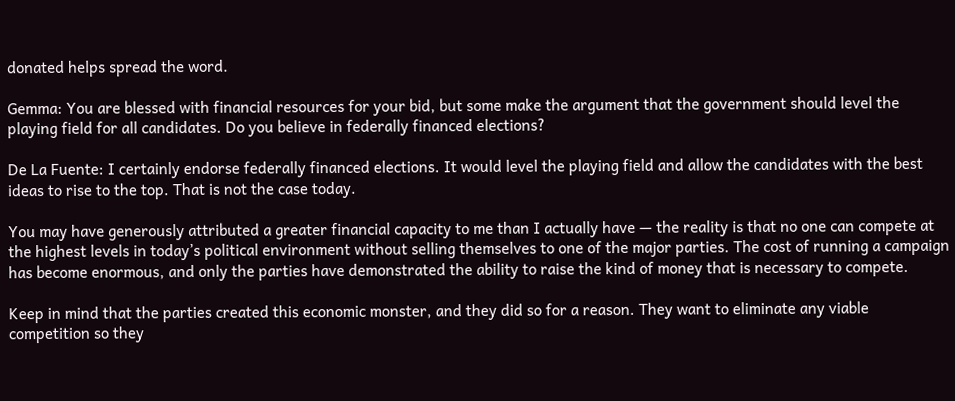donated helps spread the word.

Gemma: You are blessed with financial resources for your bid, but some make the argument that the government should level the playing field for all candidates. Do you believe in federally financed elections?

De La Fuente: I certainly endorse federally financed elections. It would level the playing field and allow the candidates with the best ideas to rise to the top. That is not the case today.

You may have generously attributed a greater financial capacity to me than I actually have — the reality is that no one can compete at the highest levels in today’s political environment without selling themselves to one of the major parties. The cost of running a campaign has become enormous, and only the parties have demonstrated the ability to raise the kind of money that is necessary to compete.

Keep in mind that the parties created this economic monster, and they did so for a reason. They want to eliminate any viable competition so they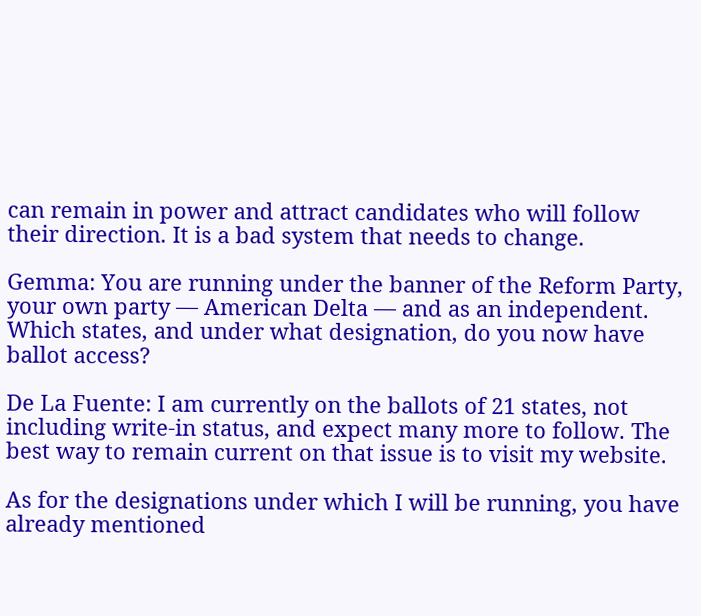can remain in power and attract candidates who will follow their direction. It is a bad system that needs to change.

Gemma: You are running under the banner of the Reform Party, your own party — American Delta — and as an independent. Which states, and under what designation, do you now have ballot access?

De La Fuente: I am currently on the ballots of 21 states, not including write-in status, and expect many more to follow. The best way to remain current on that issue is to visit my website.

As for the designations under which I will be running, you have already mentioned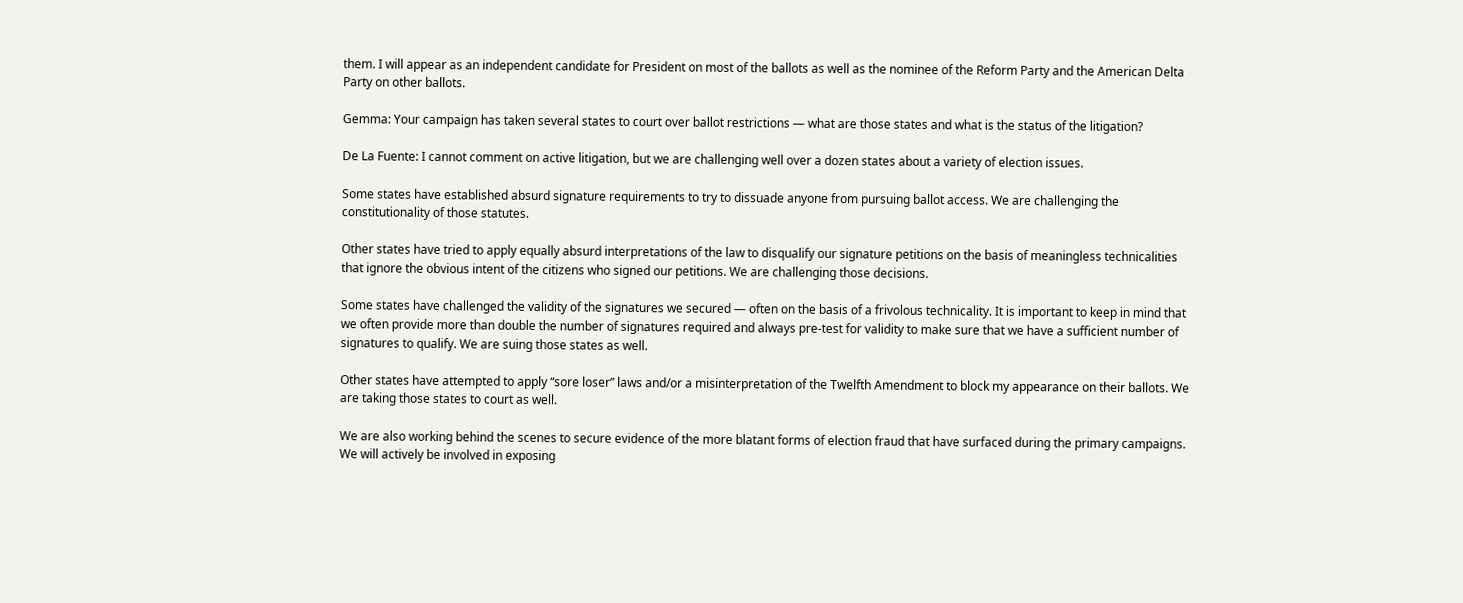them. I will appear as an independent candidate for President on most of the ballots as well as the nominee of the Reform Party and the American Delta Party on other ballots.

Gemma: Your campaign has taken several states to court over ballot restrictions — what are those states and what is the status of the litigation?

De La Fuente: I cannot comment on active litigation, but we are challenging well over a dozen states about a variety of election issues.

Some states have established absurd signature requirements to try to dissuade anyone from pursuing ballot access. We are challenging the constitutionality of those statutes.

Other states have tried to apply equally absurd interpretations of the law to disqualify our signature petitions on the basis of meaningless technicalities that ignore the obvious intent of the citizens who signed our petitions. We are challenging those decisions.

Some states have challenged the validity of the signatures we secured — often on the basis of a frivolous technicality. It is important to keep in mind that we often provide more than double the number of signatures required and always pre-test for validity to make sure that we have a sufficient number of signatures to qualify. We are suing those states as well.

Other states have attempted to apply “sore loser” laws and/or a misinterpretation of the Twelfth Amendment to block my appearance on their ballots. We are taking those states to court as well.

We are also working behind the scenes to secure evidence of the more blatant forms of election fraud that have surfaced during the primary campaigns. We will actively be involved in exposing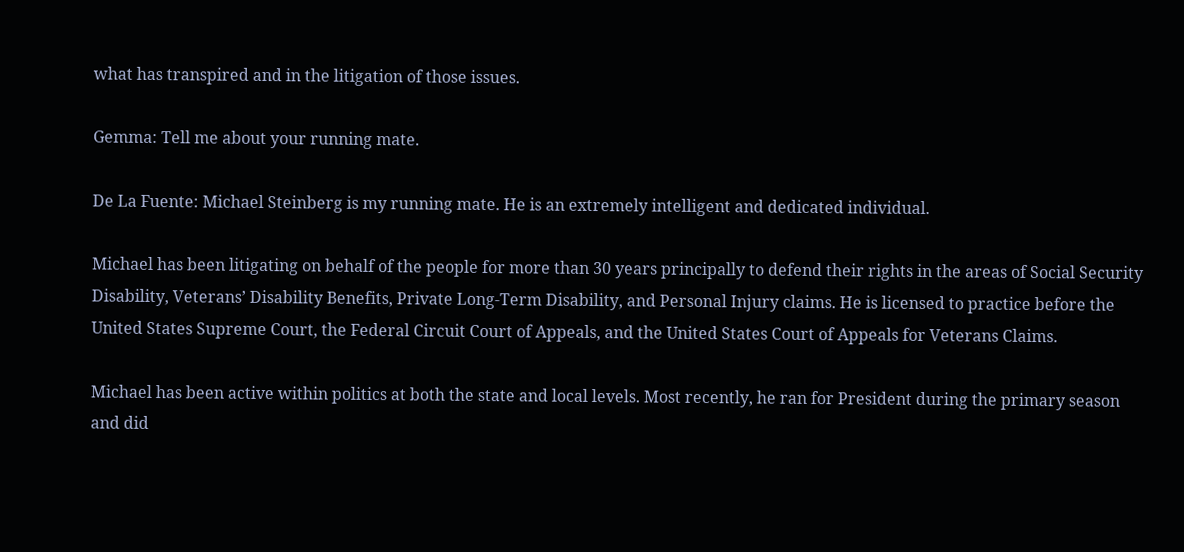what has transpired and in the litigation of those issues.

Gemma: Tell me about your running mate.

De La Fuente: Michael Steinberg is my running mate. He is an extremely intelligent and dedicated individual.

Michael has been litigating on behalf of the people for more than 30 years principally to defend their rights in the areas of Social Security Disability, Veterans’ Disability Benefits, Private Long-Term Disability, and Personal Injury claims. He is licensed to practice before the United States Supreme Court, the Federal Circuit Court of Appeals, and the United States Court of Appeals for Veterans Claims.

Michael has been active within politics at both the state and local levels. Most recently, he ran for President during the primary season and did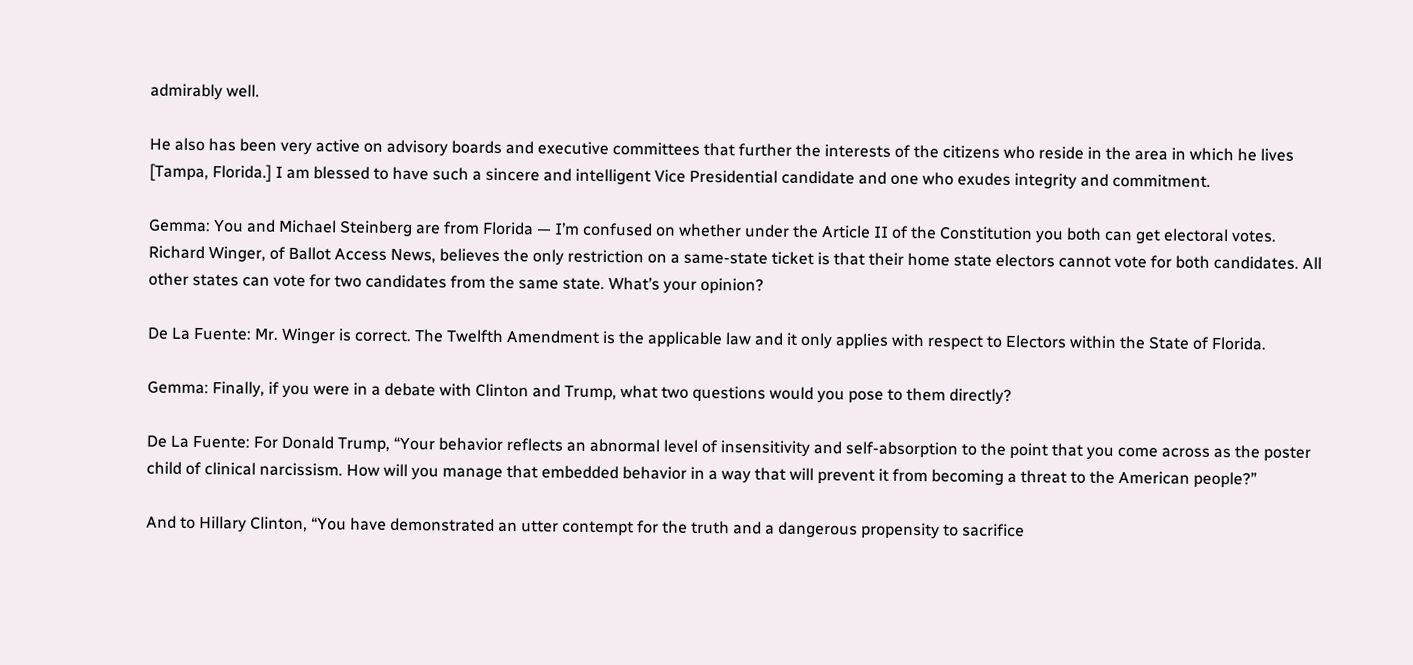admirably well.

He also has been very active on advisory boards and executive committees that further the interests of the citizens who reside in the area in which he lives [Tampa, Florida.] I am blessed to have such a sincere and intelligent Vice Presidential candidate and one who exudes integrity and commitment.

Gemma: You and Michael Steinberg are from Florida — I’m confused on whether under the Article II of the Constitution you both can get electoral votes. Richard Winger, of Ballot Access News, believes the only restriction on a same-state ticket is that their home state electors cannot vote for both candidates. All other states can vote for two candidates from the same state. What’s your opinion?

De La Fuente: Mr. Winger is correct. The Twelfth Amendment is the applicable law and it only applies with respect to Electors within the State of Florida.

Gemma: Finally, if you were in a debate with Clinton and Trump, what two questions would you pose to them directly?

De La Fuente: For Donald Trump, “Your behavior reflects an abnormal level of insensitivity and self-absorption to the point that you come across as the poster child of clinical narcissism. How will you manage that embedded behavior in a way that will prevent it from becoming a threat to the American people?”

And to Hillary Clinton, “You have demonstrated an utter contempt for the truth and a dangerous propensity to sacrifice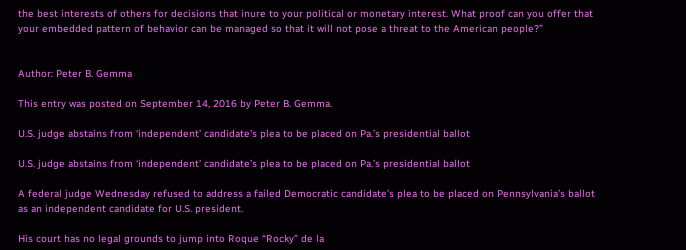the best interests of others for decisions that inure to your political or monetary interest. What proof can you offer that your embedded pattern of behavior can be managed so that it will not pose a threat to the American people?”


Author: Peter B. Gemma

This entry was posted on September 14, 2016 by Peter B. Gemma.

U.S. judge abstains from ‘independent’ candidate’s plea to be placed on Pa.’s presidential ballot

U.S. judge abstains from ‘independent’ candidate’s plea to be placed on Pa.’s presidential ballot

A federal judge Wednesday refused to address a failed Democratic candidate’s plea to be placed on Pennsylvania’s ballot as an independent candidate for U.S. president.

His court has no legal grounds to jump into Roque “Rocky” de la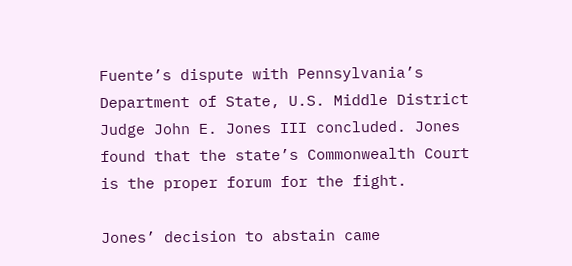Fuente’s dispute with Pennsylvania’s Department of State, U.S. Middle District Judge John E. Jones III concluded. Jones found that the state’s Commonwealth Court is the proper forum for the fight.

Jones’ decision to abstain came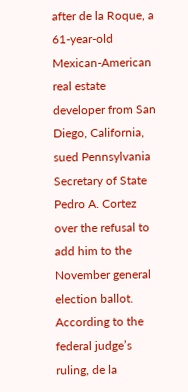after de la Roque, a 61-year-old Mexican-American real estate developer from San Diego, California, sued Pennsylvania Secretary of State Pedro A. Cortez over the refusal to add him to the November general election ballot.
According to the federal judge’s ruling, de la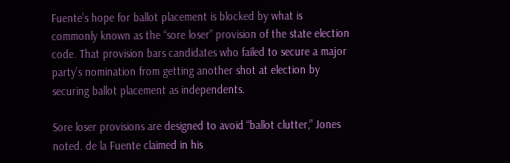Fuente’s hope for ballot placement is blocked by what is commonly known as the “sore loser” provision of the state election code. That provision bars candidates who failed to secure a major party’s nomination from getting another shot at election by securing ballot placement as independents.

Sore loser provisions are designed to avoid “ballot clutter,” Jones noted. de la Fuente claimed in his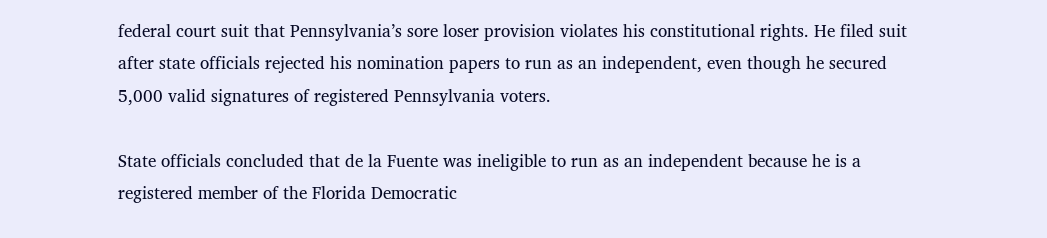federal court suit that Pennsylvania’s sore loser provision violates his constitutional rights. He filed suit after state officials rejected his nomination papers to run as an independent, even though he secured 5,000 valid signatures of registered Pennsylvania voters.

State officials concluded that de la Fuente was ineligible to run as an independent because he is a registered member of the Florida Democratic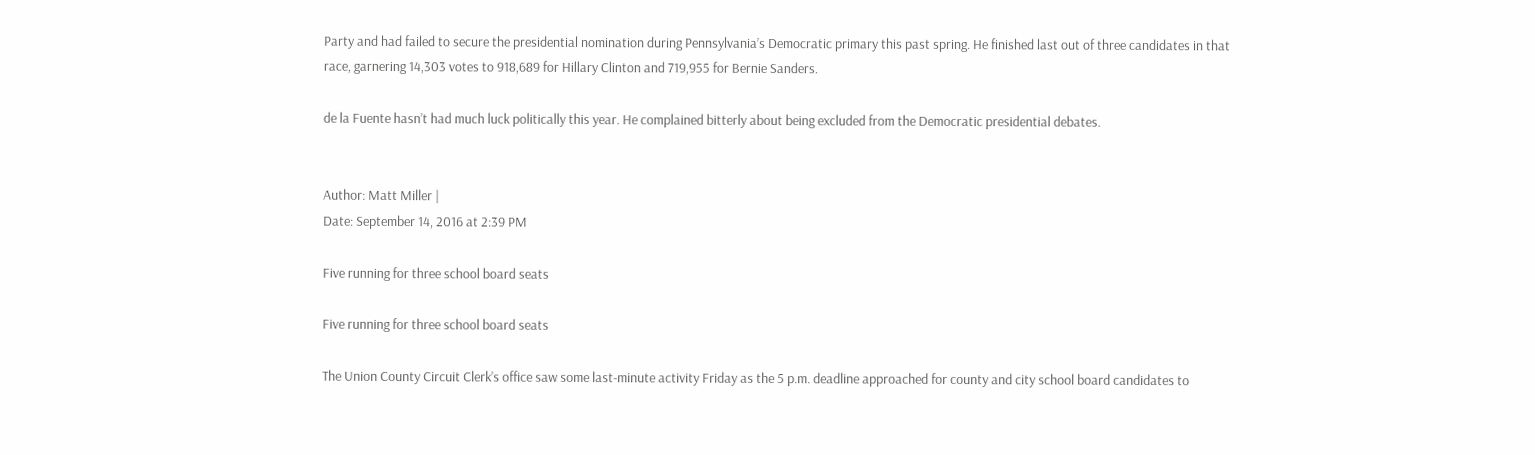Party and had failed to secure the presidential nomination during Pennsylvania’s Democratic primary this past spring. He finished last out of three candidates in that race, garnering 14,303 votes to 918,689 for Hillary Clinton and 719,955 for Bernie Sanders.

de la Fuente hasn’t had much luck politically this year. He complained bitterly about being excluded from the Democratic presidential debates.


Author: Matt Miller |
Date: September 14, 2016 at 2:39 PM

Five running for three school board seats

Five running for three school board seats

The Union County Circuit Clerk’s office saw some last-minute activity Friday as the 5 p.m. deadline approached for county and city school board candidates to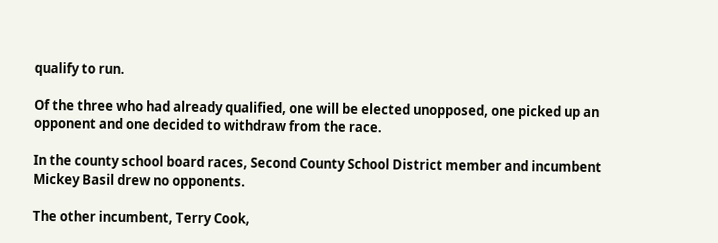qualify to run.

Of the three who had already qualified, one will be elected unopposed, one picked up an opponent and one decided to withdraw from the race.

In the county school board races, Second County School District member and incumbent Mickey Basil drew no opponents.

The other incumbent, Terry Cook,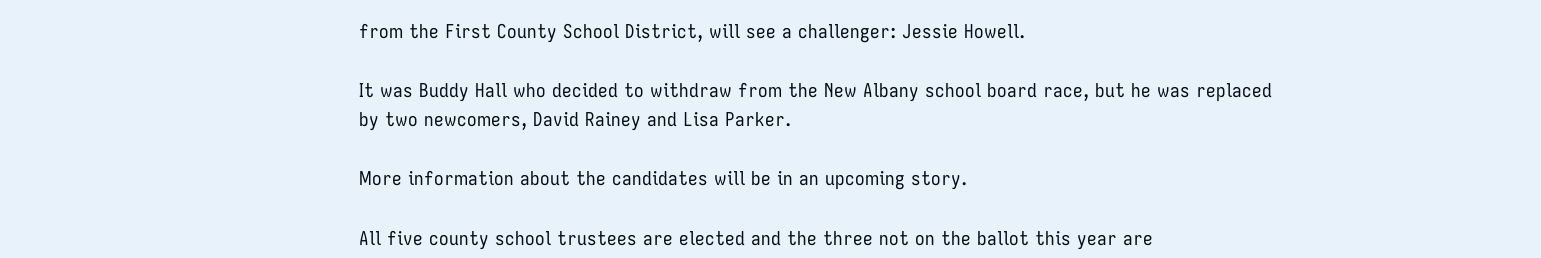from the First County School District, will see a challenger: Jessie Howell.

It was Buddy Hall who decided to withdraw from the New Albany school board race, but he was replaced by two newcomers, David Rainey and Lisa Parker.

More information about the candidates will be in an upcoming story.

All five county school trustees are elected and the three not on the ballot this year are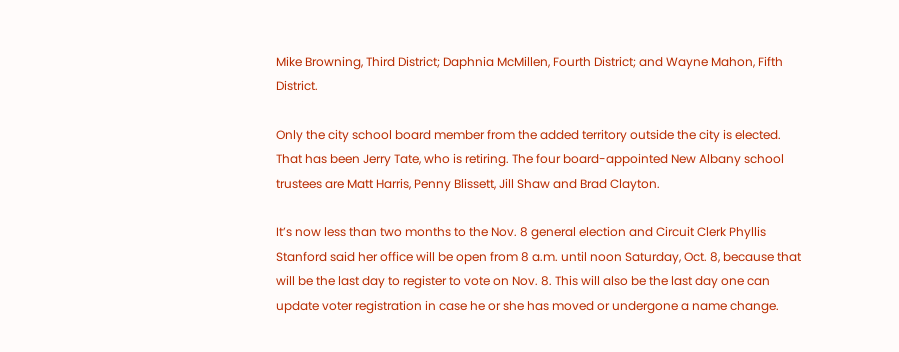Mike Browning, Third District; Daphnia McMillen, Fourth District; and Wayne Mahon, Fifth District.

Only the city school board member from the added territory outside the city is elected. That has been Jerry Tate, who is retiring. The four board-appointed New Albany school trustees are Matt Harris, Penny Blissett, Jill Shaw and Brad Clayton.

It’s now less than two months to the Nov. 8 general election and Circuit Clerk Phyllis Stanford said her office will be open from 8 a.m. until noon Saturday, Oct. 8, because that will be the last day to register to vote on Nov. 8. This will also be the last day one can update voter registration in case he or she has moved or undergone a name change.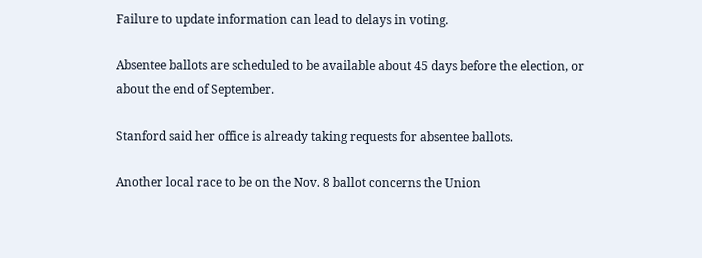Failure to update information can lead to delays in voting.

Absentee ballots are scheduled to be available about 45 days before the election, or about the end of September.

Stanford said her office is already taking requests for absentee ballots.

Another local race to be on the Nov. 8 ballot concerns the Union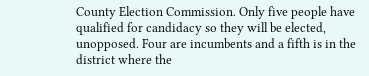County Election Commission. Only five people have qualified for candidacy so they will be elected, unopposed. Four are incumbents and a fifth is in the district where the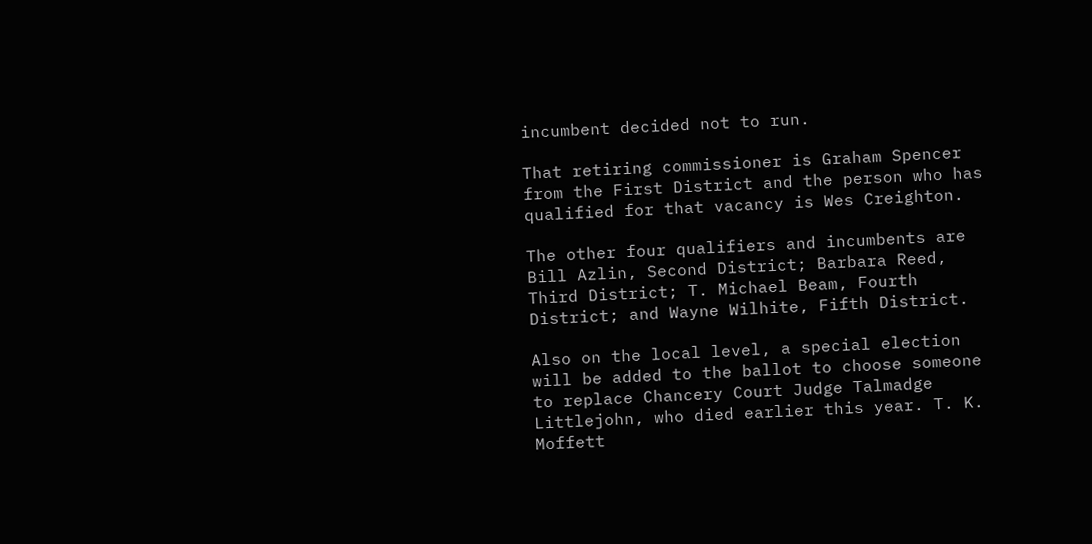incumbent decided not to run.

That retiring commissioner is Graham Spencer from the First District and the person who has qualified for that vacancy is Wes Creighton.

The other four qualifiers and incumbents are Bill Azlin, Second District; Barbara Reed, Third District; T. Michael Beam, Fourth District; and Wayne Wilhite, Fifth District.

Also on the local level, a special election will be added to the ballot to choose someone to replace Chancery Court Judge Talmadge Littlejohn, who died earlier this year. T. K. Moffett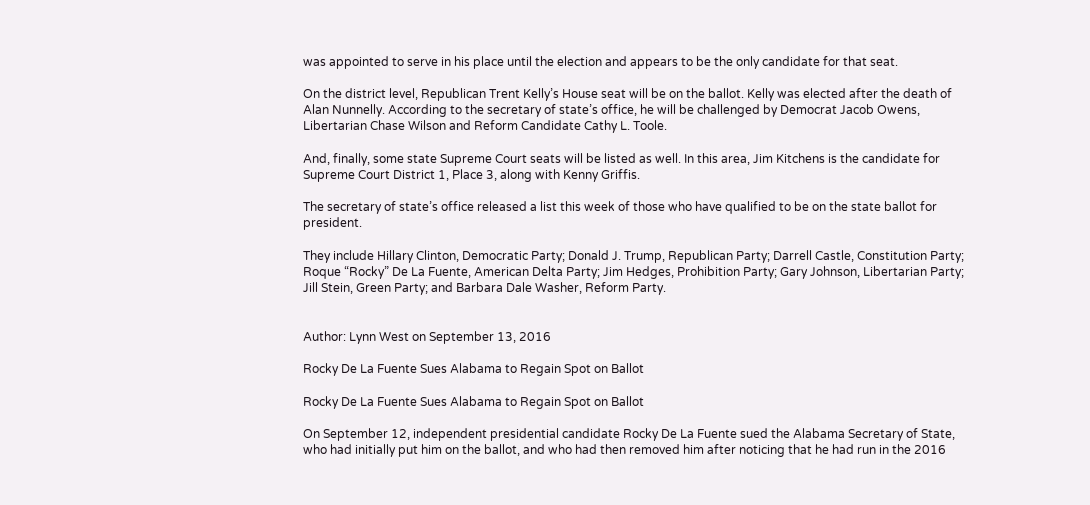was appointed to serve in his place until the election and appears to be the only candidate for that seat.

On the district level, Republican Trent Kelly’s House seat will be on the ballot. Kelly was elected after the death of Alan Nunnelly. According to the secretary of state’s office, he will be challenged by Democrat Jacob Owens, Libertarian Chase Wilson and Reform Candidate Cathy L. Toole.

And, finally, some state Supreme Court seats will be listed as well. In this area, Jim Kitchens is the candidate for Supreme Court District 1, Place 3, along with Kenny Griffis.

The secretary of state’s office released a list this week of those who have qualified to be on the state ballot for president.

They include Hillary Clinton, Democratic Party; Donald J. Trump, Republican Party; Darrell Castle, Constitution Party; Roque “Rocky” De La Fuente, American Delta Party; Jim Hedges, Prohibition Party; Gary Johnson, Libertarian Party; Jill Stein, Green Party; and Barbara Dale Washer, Reform Party.


Author: Lynn West on September 13, 2016

Rocky De La Fuente Sues Alabama to Regain Spot on Ballot

Rocky De La Fuente Sues Alabama to Regain Spot on Ballot

On September 12, independent presidential candidate Rocky De La Fuente sued the Alabama Secretary of State, who had initially put him on the ballot, and who had then removed him after noticing that he had run in the 2016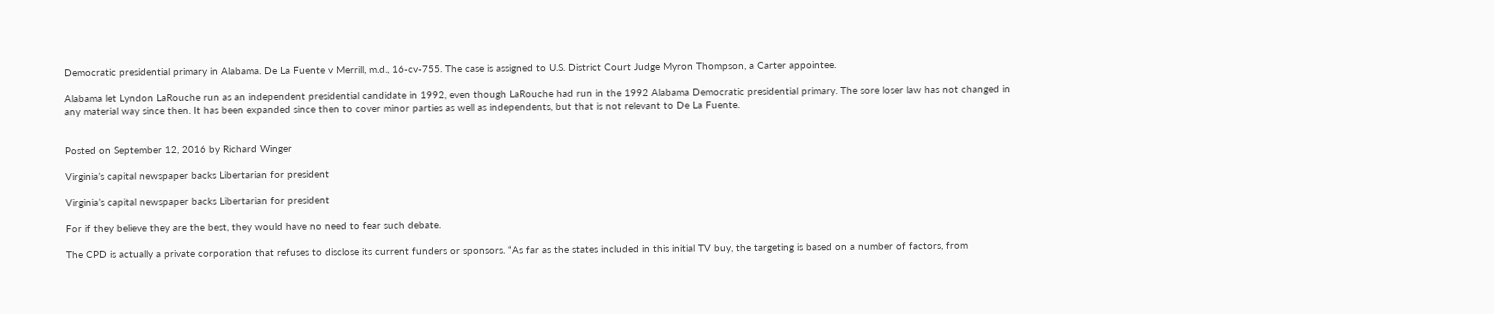Democratic presidential primary in Alabama. De La Fuente v Merrill, m.d., 16-cv-755. The case is assigned to U.S. District Court Judge Myron Thompson, a Carter appointee.

Alabama let Lyndon LaRouche run as an independent presidential candidate in 1992, even though LaRouche had run in the 1992 Alabama Democratic presidential primary. The sore loser law has not changed in any material way since then. It has been expanded since then to cover minor parties as well as independents, but that is not relevant to De La Fuente.


Posted on September 12, 2016 by Richard Winger

Virginia’s capital newspaper backs Libertarian for president

Virginia’s capital newspaper backs Libertarian for president

For if they believe they are the best, they would have no need to fear such debate.

The CPD is actually a private corporation that refuses to disclose its current funders or sponsors. “As far as the states included in this initial TV buy, the targeting is based on a number of factors, from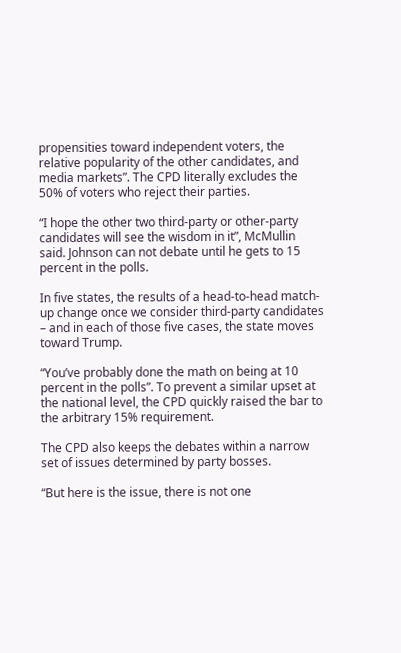propensities toward independent voters, the relative popularity of the other candidates, and media markets”. The CPD literally excludes the 50% of voters who reject their parties.

“I hope the other two third-party or other-party candidates will see the wisdom in it”, McMullin said. Johnson can not debate until he gets to 15 percent in the polls.

In five states, the results of a head-to-head match-up change once we consider third-party candidates – and in each of those five cases, the state moves toward Trump.

“You’ve probably done the math on being at 10 percent in the polls”. To prevent a similar upset at the national level, the CPD quickly raised the bar to the arbitrary 15% requirement.

The CPD also keeps the debates within a narrow set of issues determined by party bosses.

“But here is the issue, there is not one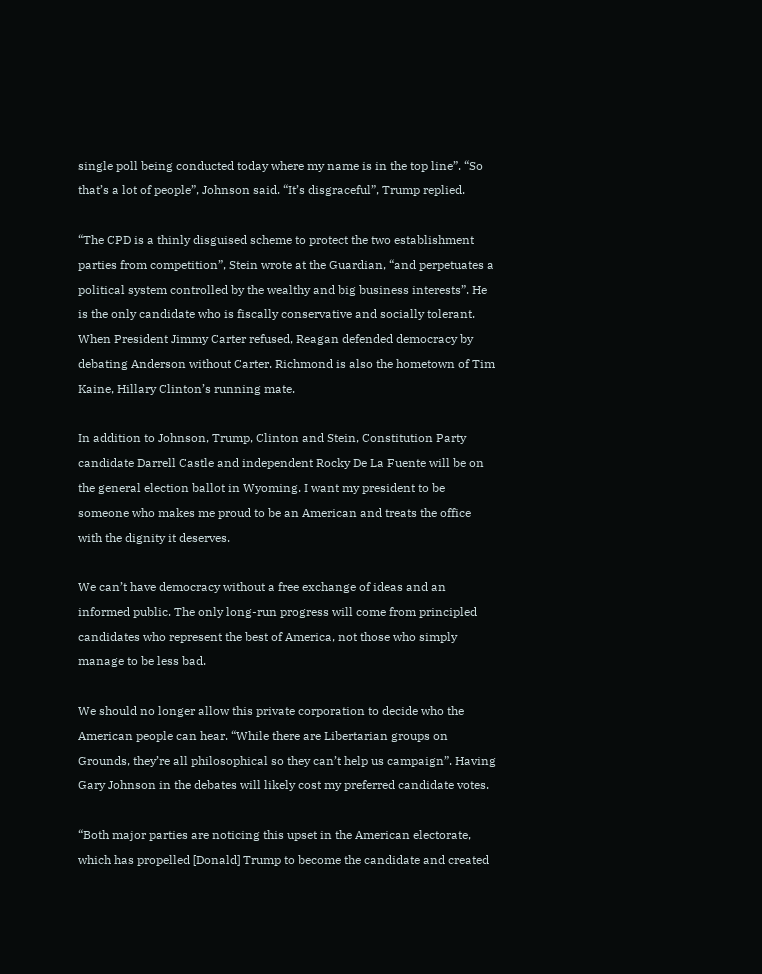single poll being conducted today where my name is in the top line”. “So that’s a lot of people”, Johnson said. “It’s disgraceful”, Trump replied.

“The CPD is a thinly disguised scheme to protect the two establishment parties from competition”, Stein wrote at the Guardian, “and perpetuates a political system controlled by the wealthy and big business interests”. He is the only candidate who is fiscally conservative and socially tolerant. When President Jimmy Carter refused, Reagan defended democracy by debating Anderson without Carter. Richmond is also the hometown of Tim Kaine, Hillary Clinton’s running mate.

In addition to Johnson, Trump, Clinton and Stein, Constitution Party candidate Darrell Castle and independent Rocky De La Fuente will be on the general election ballot in Wyoming. I want my president to be someone who makes me proud to be an American and treats the office with the dignity it deserves.

We can’t have democracy without a free exchange of ideas and an informed public. The only long-run progress will come from principled candidates who represent the best of America, not those who simply manage to be less bad.

We should no longer allow this private corporation to decide who the American people can hear. “While there are Libertarian groups on Grounds, they’re all philosophical so they can’t help us campaign”. Having Gary Johnson in the debates will likely cost my preferred candidate votes.

“Both major parties are noticing this upset in the American electorate, which has propelled [Donald] Trump to become the candidate and created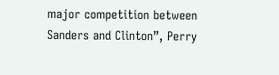major competition between Sanders and Clinton”, Perry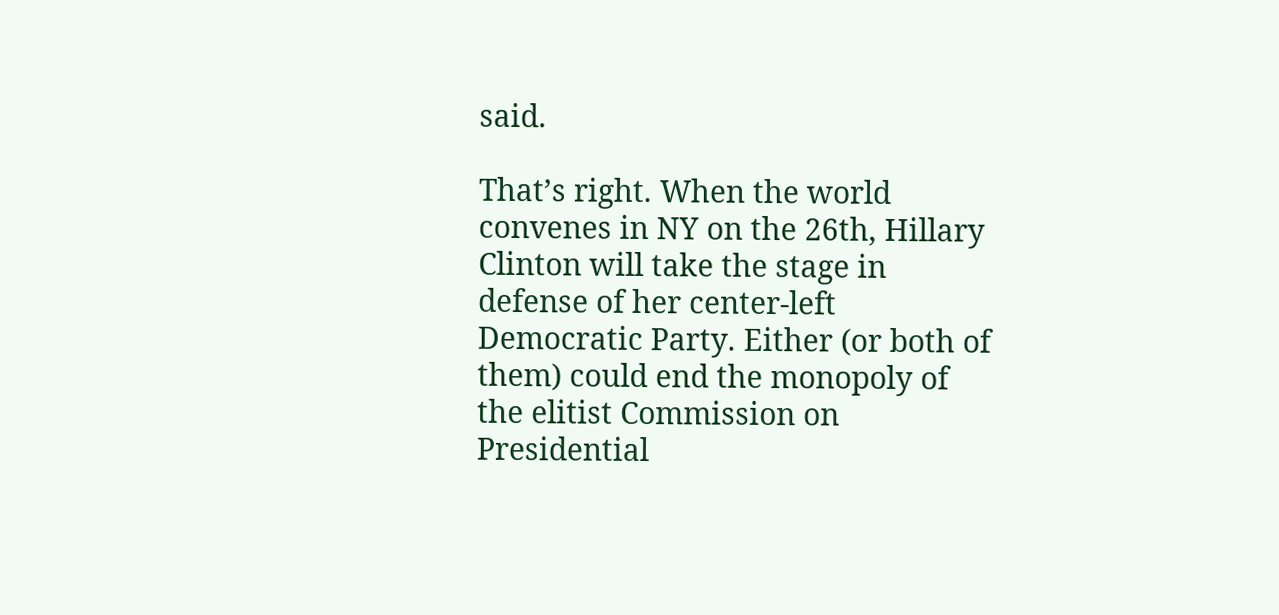said.

That’s right. When the world convenes in NY on the 26th, Hillary Clinton will take the stage in defense of her center-left Democratic Party. Either (or both of them) could end the monopoly of the elitist Commission on Presidential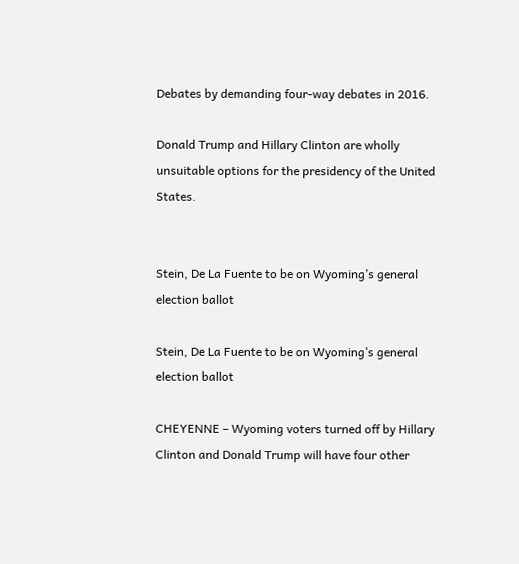Debates by demanding four-way debates in 2016.

Donald Trump and Hillary Clinton are wholly unsuitable options for the presidency of the United States.


Stein, De La Fuente to be on Wyoming’s general election ballot

Stein, De La Fuente to be on Wyoming’s general election ballot

CHEYENNE – Wyoming voters turned off by Hillary Clinton and Donald Trump will have four other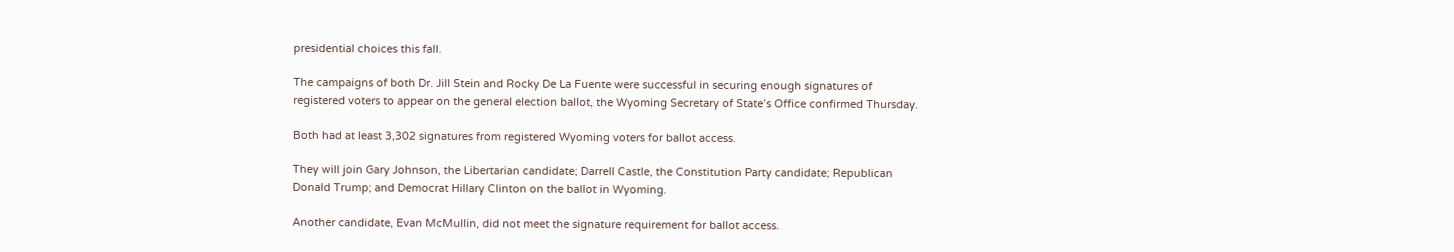presidential choices this fall.

The campaigns of both Dr. Jill Stein and Rocky De La Fuente were successful in securing enough signatures of registered voters to appear on the general election ballot, the Wyoming Secretary of State’s Office confirmed Thursday.

Both had at least 3,302 signatures from registered Wyoming voters for ballot access.

They will join Gary Johnson, the Libertarian candidate; Darrell Castle, the Constitution Party candidate; Republican Donald Trump; and Democrat Hillary Clinton on the ballot in Wyoming.

Another candidate, Evan McMullin, did not meet the signature requirement for ballot access.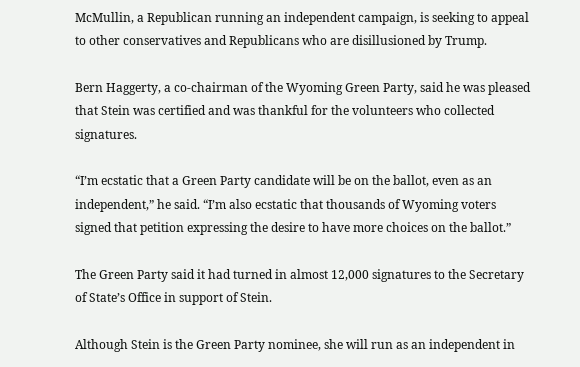McMullin, a Republican running an independent campaign, is seeking to appeal to other conservatives and Republicans who are disillusioned by Trump.

Bern Haggerty, a co-chairman of the Wyoming Green Party, said he was pleased that Stein was certified and was thankful for the volunteers who collected signatures.

“I’m ecstatic that a Green Party candidate will be on the ballot, even as an independent,” he said. “I’m also ecstatic that thousands of Wyoming voters signed that petition expressing the desire to have more choices on the ballot.”

The Green Party said it had turned in almost 12,000 signatures to the Secretary of State’s Office in support of Stein.

Although Stein is the Green Party nominee, she will run as an independent in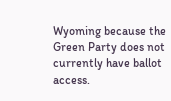Wyoming because the Green Party does not currently have ballot access.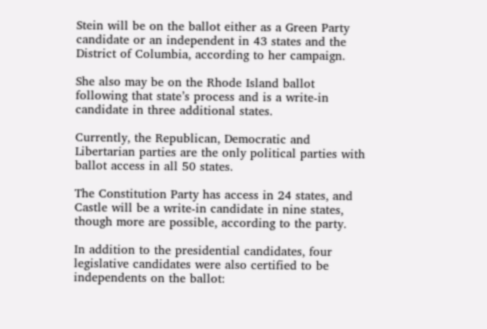Stein will be on the ballot either as a Green Party candidate or an independent in 43 states and the District of Columbia, according to her campaign.

She also may be on the Rhode Island ballot following that state’s process and is a write-in candidate in three additional states.

Currently, the Republican, Democratic and Libertarian parties are the only political parties with ballot access in all 50 states.

The Constitution Party has access in 24 states, and Castle will be a write-in candidate in nine states, though more are possible, according to the party.

In addition to the presidential candidates, four legislative candidates were also certified to be independents on the ballot: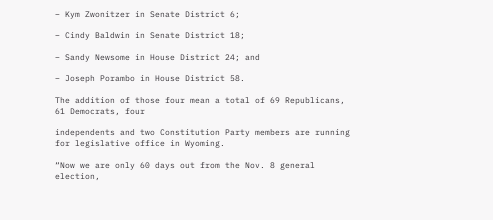– Kym Zwonitzer in Senate District 6;

– Cindy Baldwin in Senate District 18;

– Sandy Newsome in House District 24; and

– Joseph Porambo in House District 58.

The addition of those four mean a total of 69 Republicans, 61 Democrats, four

independents and two Constitution Party members are running for legislative office in Wyoming.

“Now we are only 60 days out from the Nov. 8 general election,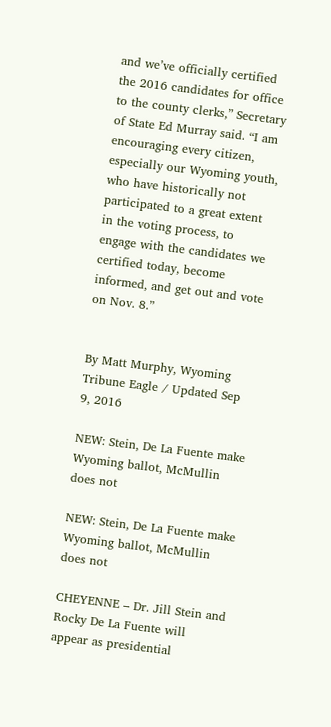and we’ve officially certified the 2016 candidates for office to the county clerks,” Secretary of State Ed Murray said. “I am encouraging every citizen, especially our Wyoming youth, who have historically not participated to a great extent in the voting process, to engage with the candidates we certified today, become informed, and get out and vote on Nov. 8.”


By Matt Murphy, Wyoming Tribune Eagle / Updated Sep 9, 2016

NEW: Stein, De La Fuente make Wyoming ballot, McMullin does not

NEW: Stein, De La Fuente make Wyoming ballot, McMullin does not

CHEYENNE – Dr. Jill Stein and Rocky De La Fuente will appear as presidential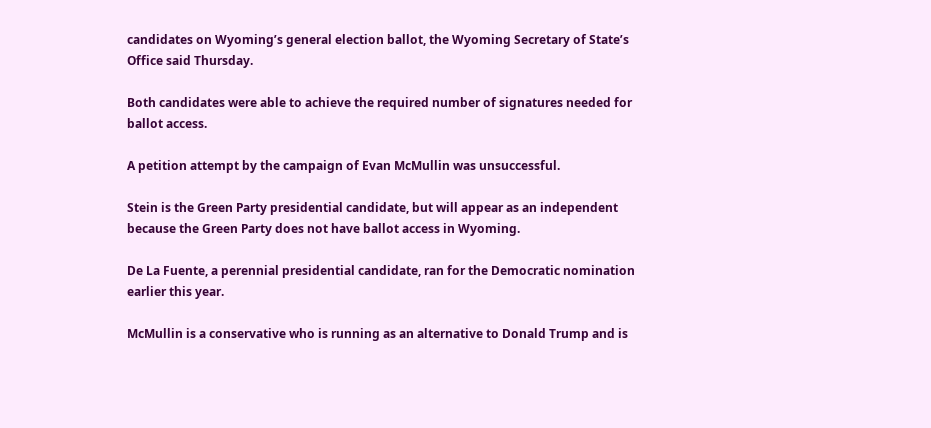candidates on Wyoming’s general election ballot, the Wyoming Secretary of State’s Office said Thursday.

Both candidates were able to achieve the required number of signatures needed for ballot access.

A petition attempt by the campaign of Evan McMullin was unsuccessful.

Stein is the Green Party presidential candidate, but will appear as an independent because the Green Party does not have ballot access in Wyoming.

De La Fuente, a perennial presidential candidate, ran for the Democratic nomination earlier this year.

McMullin is a conservative who is running as an alternative to Donald Trump and is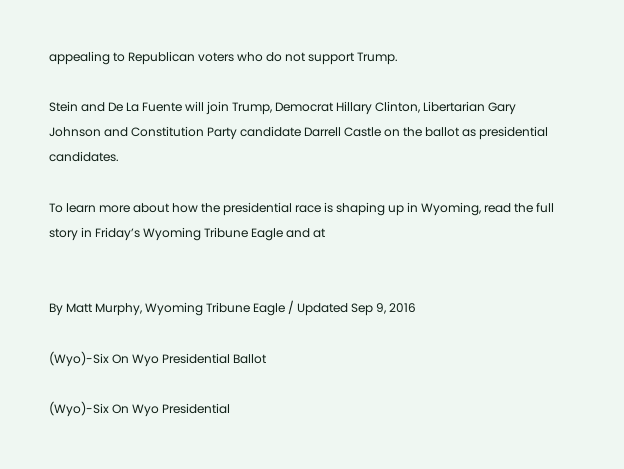appealing to Republican voters who do not support Trump.

Stein and De La Fuente will join Trump, Democrat Hillary Clinton, Libertarian Gary Johnson and Constitution Party candidate Darrell Castle on the ballot as presidential candidates.

To learn more about how the presidential race is shaping up in Wyoming, read the full story in Friday’s Wyoming Tribune Eagle and at


By Matt Murphy, Wyoming Tribune Eagle / Updated Sep 9, 2016

(Wyo)-Six On Wyo Presidential Ballot

(Wyo)-Six On Wyo Presidential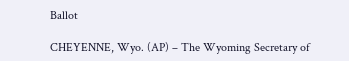Ballot

CHEYENNE, Wyo. (AP) – The Wyoming Secretary of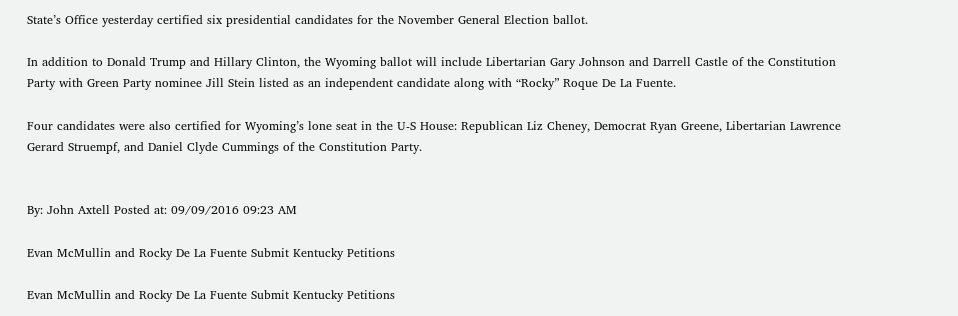State’s Office yesterday certified six presidential candidates for the November General Election ballot.

In addition to Donald Trump and Hillary Clinton, the Wyoming ballot will include Libertarian Gary Johnson and Darrell Castle of the Constitution Party with Green Party nominee Jill Stein listed as an independent candidate along with “Rocky” Roque De La Fuente.

Four candidates were also certified for Wyoming’s lone seat in the U-S House: Republican Liz Cheney, Democrat Ryan Greene, Libertarian Lawrence Gerard Struempf, and Daniel Clyde Cummings of the Constitution Party.


By: John Axtell Posted at: 09/09/2016 09:23 AM

Evan McMullin and Rocky De La Fuente Submit Kentucky Petitions

Evan McMullin and Rocky De La Fuente Submit Kentucky Petitions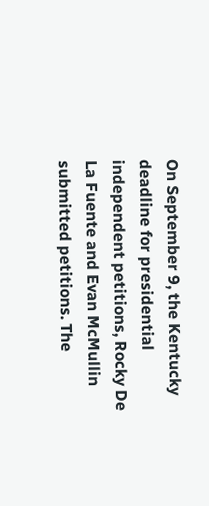On September 9, the Kentucky deadline for presidential independent petitions, Rocky De La Fuente and Evan McMullin submitted petitions. The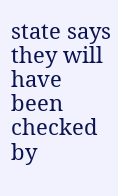state says they will have been checked by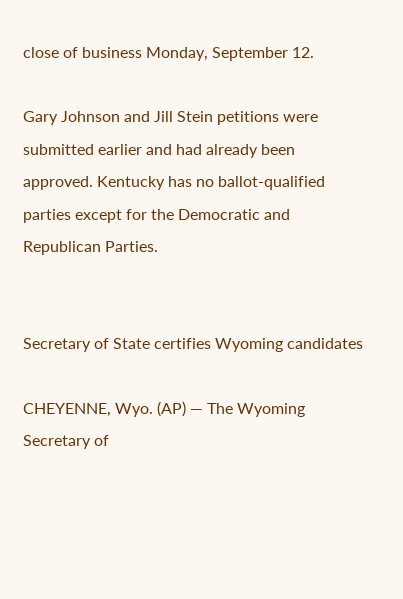close of business Monday, September 12.

Gary Johnson and Jill Stein petitions were submitted earlier and had already been approved. Kentucky has no ballot-qualified parties except for the Democratic and Republican Parties.


Secretary of State certifies Wyoming candidates

CHEYENNE, Wyo. (AP) — The Wyoming Secretary of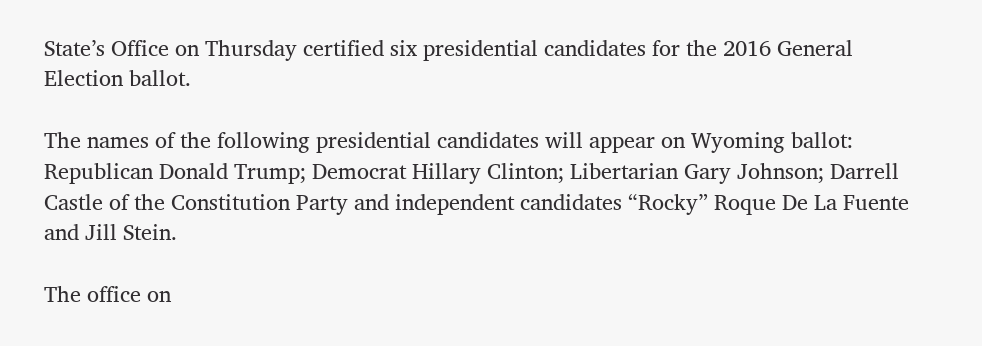State’s Office on Thursday certified six presidential candidates for the 2016 General Election ballot.

The names of the following presidential candidates will appear on Wyoming ballot: Republican Donald Trump; Democrat Hillary Clinton; Libertarian Gary Johnson; Darrell Castle of the Constitution Party and independent candidates “Rocky” Roque De La Fuente and Jill Stein.

The office on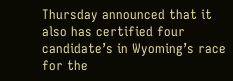Thursday announced that it also has certified four candidate’s in Wyoming’s race for the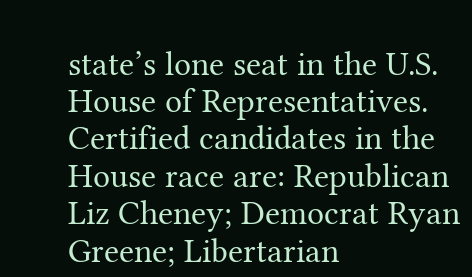state’s lone seat in the U.S. House of Representatives. Certified candidates in the House race are: Republican Liz Cheney; Democrat Ryan Greene; Libertarian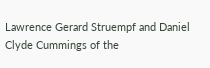Lawrence Gerard Struempf and Daniel Clyde Cummings of the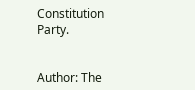Constitution Party.


Author: The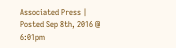Associated Press | Posted Sep 8th, 2016 @ 6:01pm